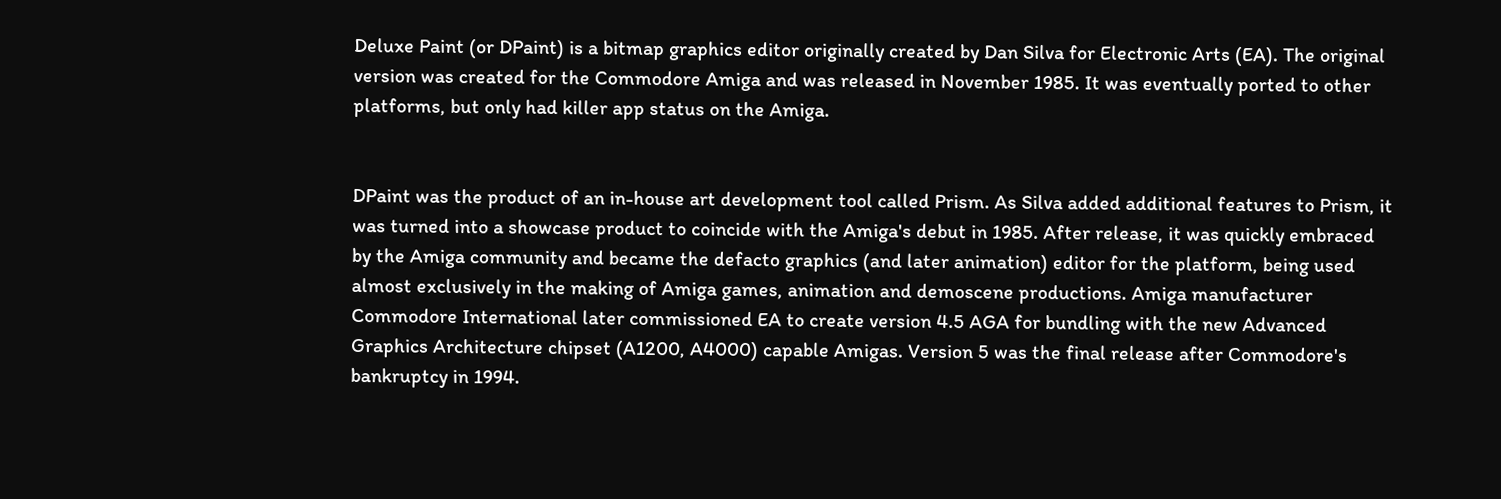Deluxe Paint (or DPaint) is a bitmap graphics editor originally created by Dan Silva for Electronic Arts (EA). The original version was created for the Commodore Amiga and was released in November 1985. It was eventually ported to other platforms, but only had killer app status on the Amiga.


DPaint was the product of an in-house art development tool called Prism. As Silva added additional features to Prism, it was turned into a showcase product to coincide with the Amiga's debut in 1985. After release, it was quickly embraced by the Amiga community and became the defacto graphics (and later animation) editor for the platform, being used almost exclusively in the making of Amiga games, animation and demoscene productions. Amiga manufacturer Commodore International later commissioned EA to create version 4.5 AGA for bundling with the new Advanced Graphics Architecture chipset (A1200, A4000) capable Amigas. Version 5 was the final release after Commodore's bankruptcy in 1994.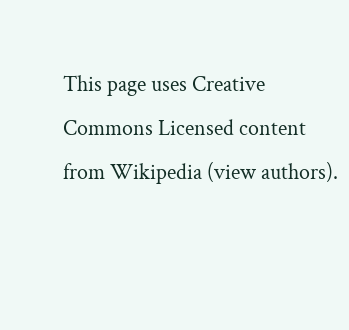This page uses Creative Commons Licensed content from Wikipedia (view authors).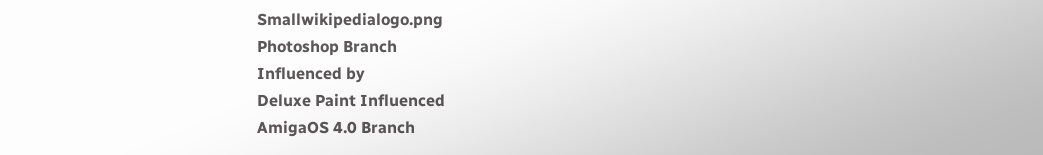Smallwikipedialogo.png
Photoshop Branch
Influenced by
Deluxe Paint Influenced
AmigaOS 4.0 Branch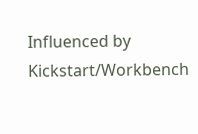Influenced by
Kickstart/Workbench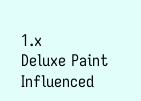1.x
Deluxe Paint Influenced